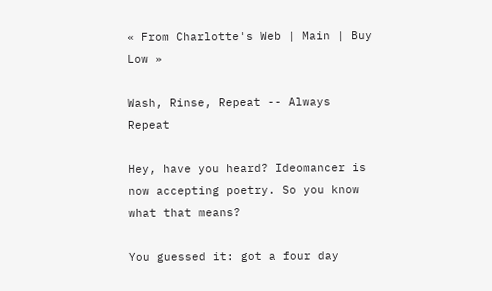« From Charlotte's Web | Main | Buy Low »

Wash, Rinse, Repeat -- Always Repeat

Hey, have you heard? Ideomancer is now accepting poetry. So you know what that means?

You guessed it: got a four day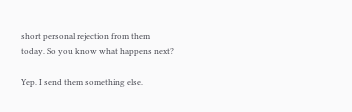short personal rejection from them today. So you know what happens next?

Yep. I send them something else.